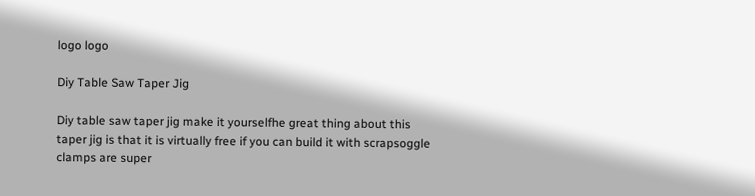logo logo

Diy Table Saw Taper Jig

Diy table saw taper jig make it yourselfhe great thing about this taper jig is that it is virtually free if you can build it with scrapsoggle clamps are super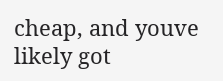cheap, and youve likely got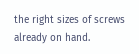the right sizes of screws already on hand.